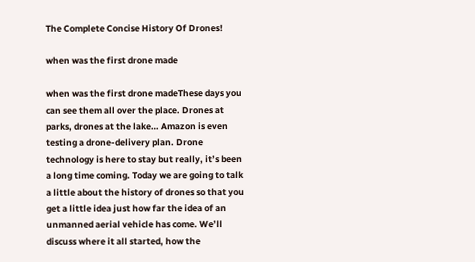The Complete Concise History Of Drones!

when was the first drone made

when was the first drone madeThese days you can see them all over the place. Drones at parks, drones at the lake… Amazon is even testing a drone-delivery plan. Drone technology is here to stay but really, it’s been a long time coming. Today we are going to talk a little about the history of drones so that you get a little idea just how far the idea of an unmanned aerial vehicle has come. We’ll discuss where it all started, how the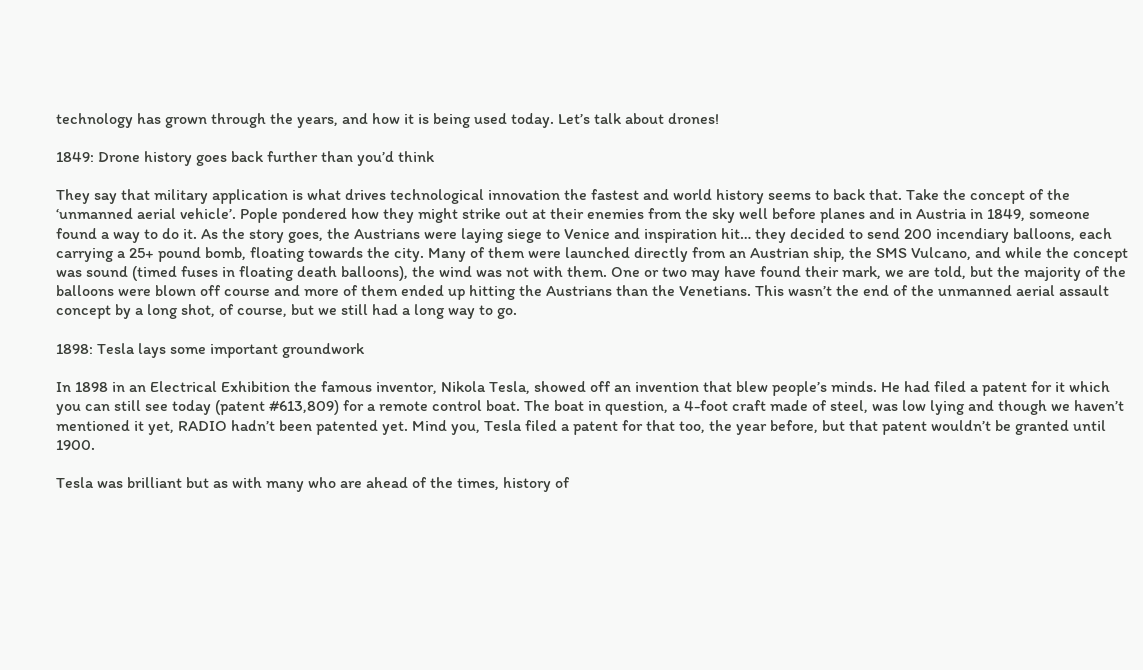technology has grown through the years, and how it is being used today. Let’s talk about drones!

1849: Drone history goes back further than you’d think

They say that military application is what drives technological innovation the fastest and world history seems to back that. Take the concept of the ‘unmanned aerial vehicle’. Pople pondered how they might strike out at their enemies from the sky well before planes and in Austria in 1849, someone found a way to do it. As the story goes, the Austrians were laying siege to Venice and inspiration hit… they decided to send 200 incendiary balloons, each carrying a 25+ pound bomb, floating towards the city. Many of them were launched directly from an Austrian ship, the SMS Vulcano, and while the concept was sound (timed fuses in floating death balloons), the wind was not with them. One or two may have found their mark, we are told, but the majority of the balloons were blown off course and more of them ended up hitting the Austrians than the Venetians. This wasn’t the end of the unmanned aerial assault concept by a long shot, of course, but we still had a long way to go.

1898: Tesla lays some important groundwork

In 1898 in an Electrical Exhibition the famous inventor, Nikola Tesla, showed off an invention that blew people’s minds. He had filed a patent for it which you can still see today (patent #613,809) for a remote control boat. The boat in question, a 4-foot craft made of steel, was low lying and though we haven’t mentioned it yet, RADIO hadn’t been patented yet. Mind you, Tesla filed a patent for that too, the year before, but that patent wouldn’t be granted until 1900.

Tesla was brilliant but as with many who are ahead of the times, history of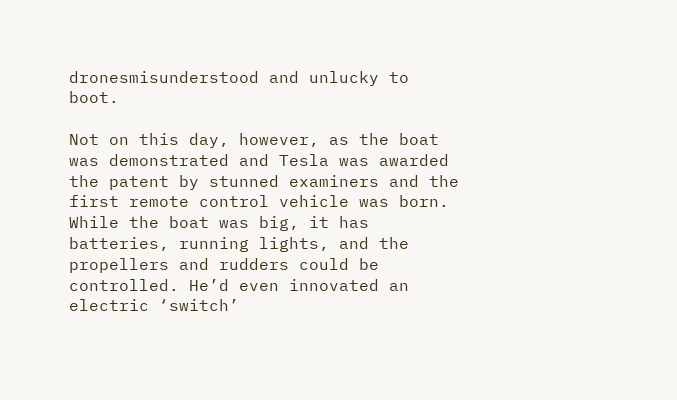dronesmisunderstood and unlucky to boot.

Not on this day, however, as the boat was demonstrated and Tesla was awarded the patent by stunned examiners and the first remote control vehicle was born. While the boat was big, it has batteries, running lights, and the propellers and rudders could be controlled. He’d even innovated an electric ‘switch’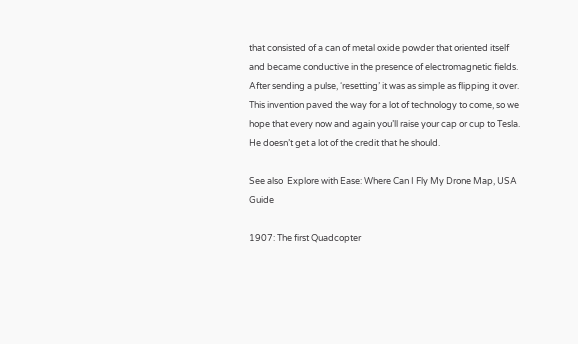that consisted of a can of metal oxide powder that oriented itself and became conductive in the presence of electromagnetic fields. After sending a pulse, ‘resetting’ it was as simple as flipping it over. This invention paved the way for a lot of technology to come, so we hope that every now and again you’ll raise your cap or cup to Tesla. He doesn’t get a lot of the credit that he should.

See also  Explore with Ease: Where Can I Fly My Drone Map, USA Guide

1907: The first Quadcopter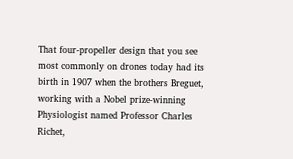That four-propeller design that you see most commonly on drones today had its birth in 1907 when the brothers Breguet, working with a Nobel prize-winning Physiologist named Professor Charles Richet,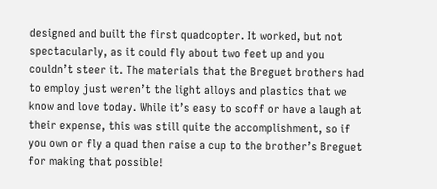designed and built the first quadcopter. It worked, but not spectacularly, as it could fly about two feet up and you couldn’t steer it. The materials that the Breguet brothers had to employ just weren’t the light alloys and plastics that we know and love today. While it’s easy to scoff or have a laugh at their expense, this was still quite the accomplishment, so if you own or fly a quad then raise a cup to the brother’s Breguet for making that possible!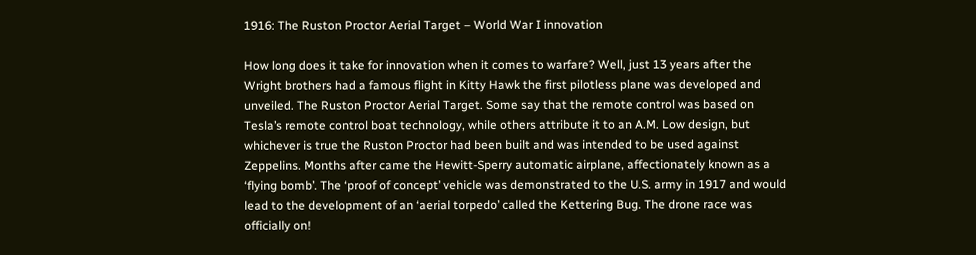1916: The Ruston Proctor Aerial Target – World War I innovation

How long does it take for innovation when it comes to warfare? Well, just 13 years after the Wright brothers had a famous flight in Kitty Hawk the first pilotless plane was developed and unveiled. The Ruston Proctor Aerial Target. Some say that the remote control was based on Tesla’s remote control boat technology, while others attribute it to an A.M. Low design, but whichever is true the Ruston Proctor had been built and was intended to be used against Zeppelins. Months after came the Hewitt-Sperry automatic airplane, affectionately known as a ‘flying bomb’. The ‘proof of concept’ vehicle was demonstrated to the U.S. army in 1917 and would lead to the development of an ‘aerial torpedo’ called the Kettering Bug. The drone race was officially on!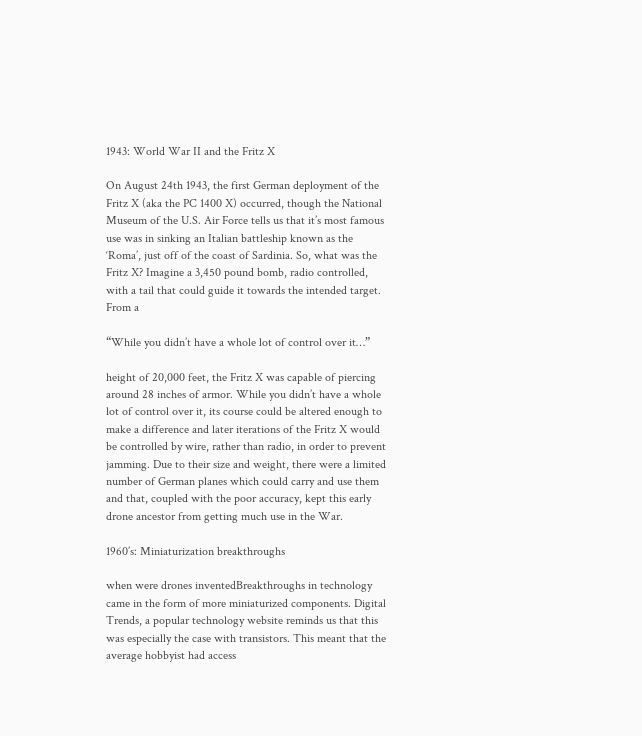1943: World War II and the Fritz X

On August 24th 1943, the first German deployment of the Fritz X (aka the PC 1400 X) occurred, though the National Museum of the U.S. Air Force tells us that it’s most famous use was in sinking an Italian battleship known as the ‘Roma’, just off of the coast of Sardinia. So, what was the Fritz X? Imagine a 3,450 pound bomb, radio controlled, with a tail that could guide it towards the intended target. From a

“While you didn’t have a whole lot of control over it…”

height of 20,000 feet, the Fritz X was capable of piercing around 28 inches of armor. While you didn’t have a whole lot of control over it, its course could be altered enough to make a difference and later iterations of the Fritz X would be controlled by wire, rather than radio, in order to prevent jamming. Due to their size and weight, there were a limited number of German planes which could carry and use them and that, coupled with the poor accuracy, kept this early drone ancestor from getting much use in the War.

1960’s: Miniaturization breakthroughs

when were drones inventedBreakthroughs in technology came in the form of more miniaturized components. Digital Trends, a popular technology website reminds us that this was especially the case with transistors. This meant that the average hobbyist had access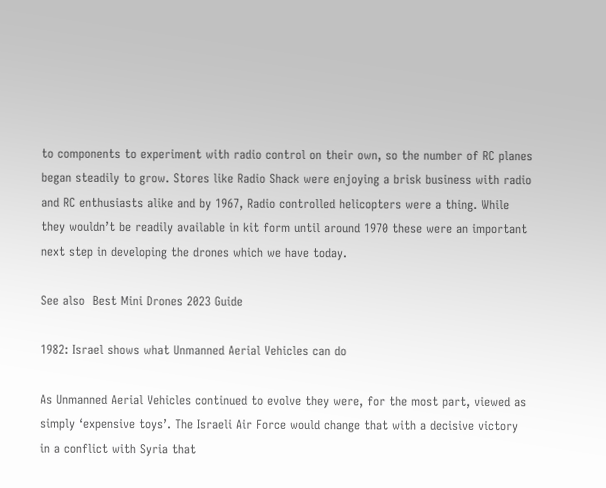to components to experiment with radio control on their own, so the number of RC planes began steadily to grow. Stores like Radio Shack were enjoying a brisk business with radio and RC enthusiasts alike and by 1967, Radio controlled helicopters were a thing. While they wouldn’t be readily available in kit form until around 1970 these were an important next step in developing the drones which we have today.

See also  Best Mini Drones 2023 Guide

1982: Israel shows what Unmanned Aerial Vehicles can do

As Unmanned Aerial Vehicles continued to evolve they were, for the most part, viewed as simply ‘expensive toys’. The Israeli Air Force would change that with a decisive victory in a conflict with Syria that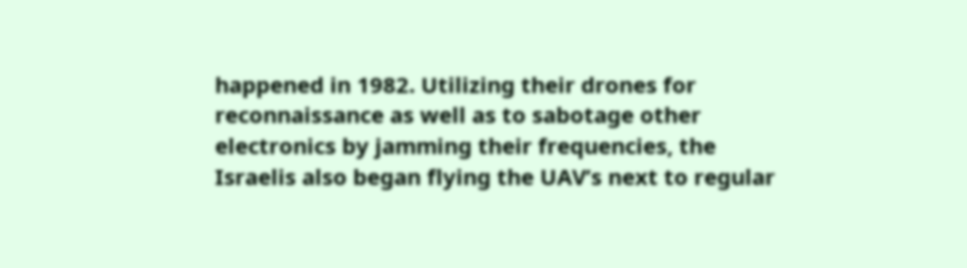happened in 1982. Utilizing their drones for reconnaissance as well as to sabotage other electronics by jamming their frequencies, the Israelis also began flying the UAV’s next to regular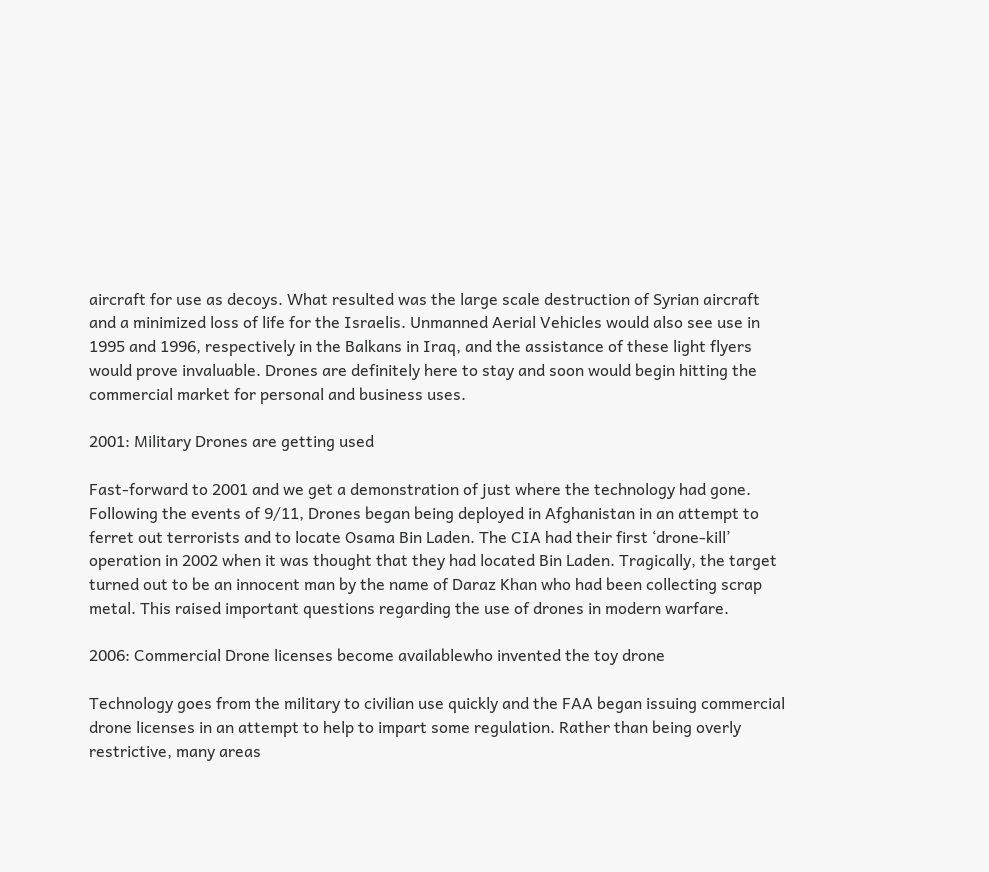aircraft for use as decoys. What resulted was the large scale destruction of Syrian aircraft and a minimized loss of life for the Israelis. Unmanned Aerial Vehicles would also see use in 1995 and 1996, respectively in the Balkans in Iraq, and the assistance of these light flyers would prove invaluable. Drones are definitely here to stay and soon would begin hitting the commercial market for personal and business uses.

2001: Military Drones are getting used

Fast-forward to 2001 and we get a demonstration of just where the technology had gone. Following the events of 9/11, Drones began being deployed in Afghanistan in an attempt to ferret out terrorists and to locate Osama Bin Laden. The CIA had their first ‘drone-kill’ operation in 2002 when it was thought that they had located Bin Laden. Tragically, the target turned out to be an innocent man by the name of Daraz Khan who had been collecting scrap metal. This raised important questions regarding the use of drones in modern warfare.

2006: Commercial Drone licenses become availablewho invented the toy drone

Technology goes from the military to civilian use quickly and the FAA began issuing commercial drone licenses in an attempt to help to impart some regulation. Rather than being overly restrictive, many areas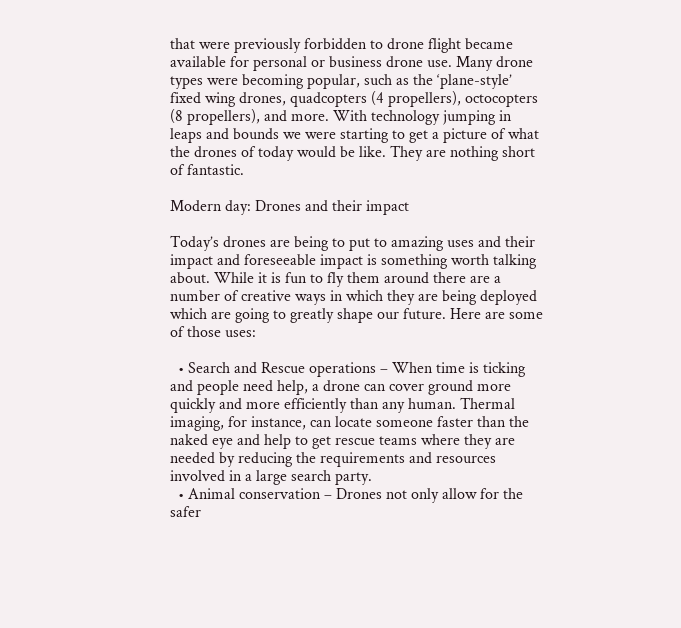that were previously forbidden to drone flight became available for personal or business drone use. Many drone types were becoming popular, such as the ‘plane-style’ fixed wing drones, quadcopters (4 propellers), octocopters (8 propellers), and more. With technology jumping in leaps and bounds we were starting to get a picture of what the drones of today would be like. They are nothing short of fantastic.

Modern day: Drones and their impact

Today’s drones are being to put to amazing uses and their impact and foreseeable impact is something worth talking about. While it is fun to fly them around there are a number of creative ways in which they are being deployed which are going to greatly shape our future. Here are some of those uses:

  • Search and Rescue operations – When time is ticking and people need help, a drone can cover ground more quickly and more efficiently than any human. Thermal imaging, for instance, can locate someone faster than the naked eye and help to get rescue teams where they are needed by reducing the requirements and resources involved in a large search party.
  • Animal conservation – Drones not only allow for the safer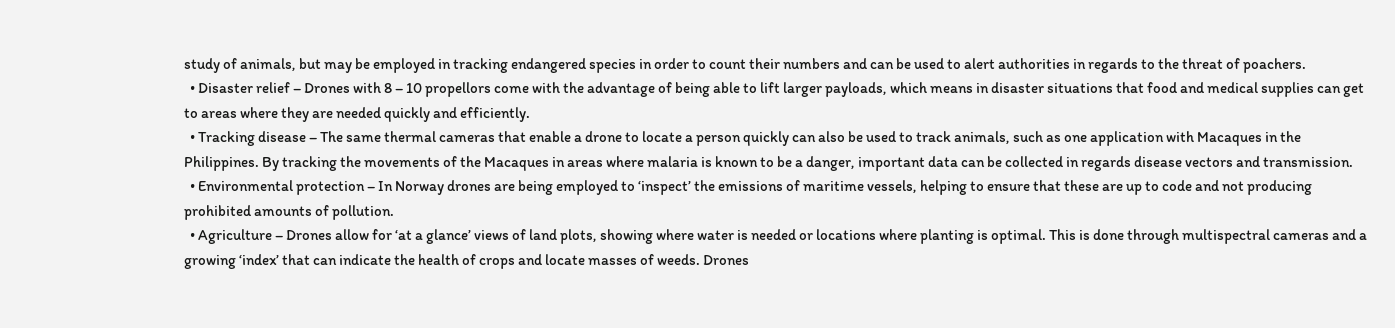study of animals, but may be employed in tracking endangered species in order to count their numbers and can be used to alert authorities in regards to the threat of poachers.
  • Disaster relief – Drones with 8 – 10 propellors come with the advantage of being able to lift larger payloads, which means in disaster situations that food and medical supplies can get to areas where they are needed quickly and efficiently.
  • Tracking disease – The same thermal cameras that enable a drone to locate a person quickly can also be used to track animals, such as one application with Macaques in the Philippines. By tracking the movements of the Macaques in areas where malaria is known to be a danger, important data can be collected in regards disease vectors and transmission.
  • Environmental protection – In Norway drones are being employed to ‘inspect’ the emissions of maritime vessels, helping to ensure that these are up to code and not producing prohibited amounts of pollution.
  • Agriculture – Drones allow for ‘at a glance’ views of land plots, showing where water is needed or locations where planting is optimal. This is done through multispectral cameras and a growing ‘index’ that can indicate the health of crops and locate masses of weeds. Drones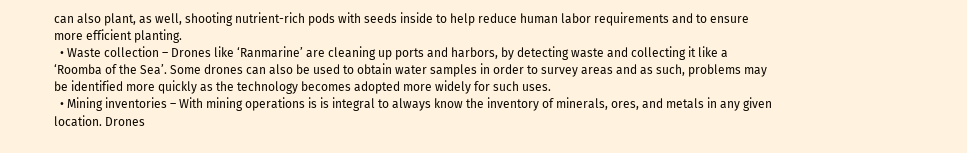can also plant, as well, shooting nutrient-rich pods with seeds inside to help reduce human labor requirements and to ensure more efficient planting.
  • Waste collection – Drones like ‘Ranmarine’ are cleaning up ports and harbors, by detecting waste and collecting it like a ‘Roomba of the Sea’. Some drones can also be used to obtain water samples in order to survey areas and as such, problems may be identified more quickly as the technology becomes adopted more widely for such uses.
  • Mining inventories – With mining operations is is integral to always know the inventory of minerals, ores, and metals in any given location. Drones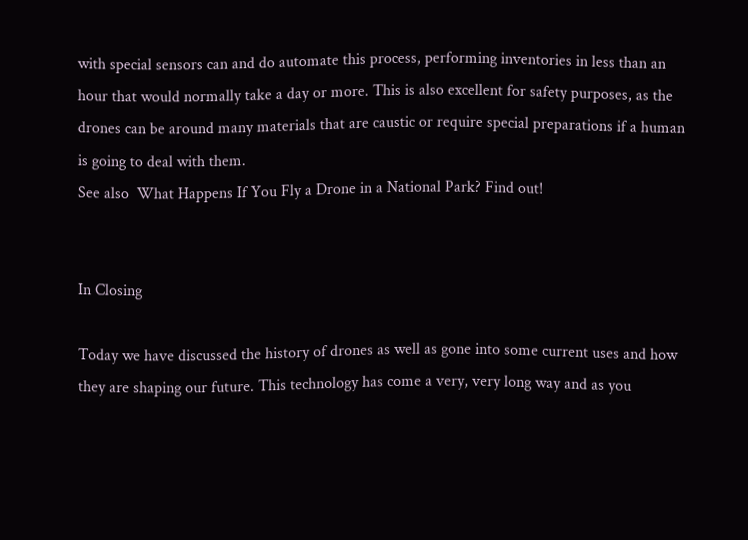with special sensors can and do automate this process, performing inventories in less than an hour that would normally take a day or more. This is also excellent for safety purposes, as the drones can be around many materials that are caustic or require special preparations if a human is going to deal with them.
See also  What Happens If You Fly a Drone in a National Park? Find out!


In Closing

Today we have discussed the history of drones as well as gone into some current uses and how they are shaping our future. This technology has come a very, very long way and as you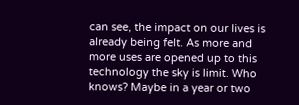can see, the impact on our lives is already being felt. As more and more uses are opened up to this technology the sky is limit. Who knows? Maybe in a year or two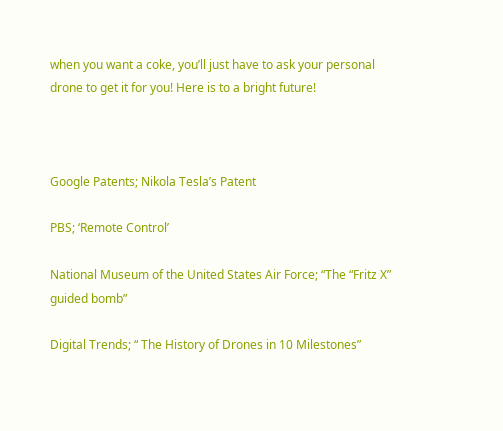when you want a coke, you’ll just have to ask your personal drone to get it for you! Here is to a bright future!



Google Patents; Nikola Tesla’s Patent

PBS; ‘Remote Control’

National Museum of the United States Air Force; “The “Fritz X” guided bomb”

Digital Trends; “ The History of Drones in 10 Milestones”